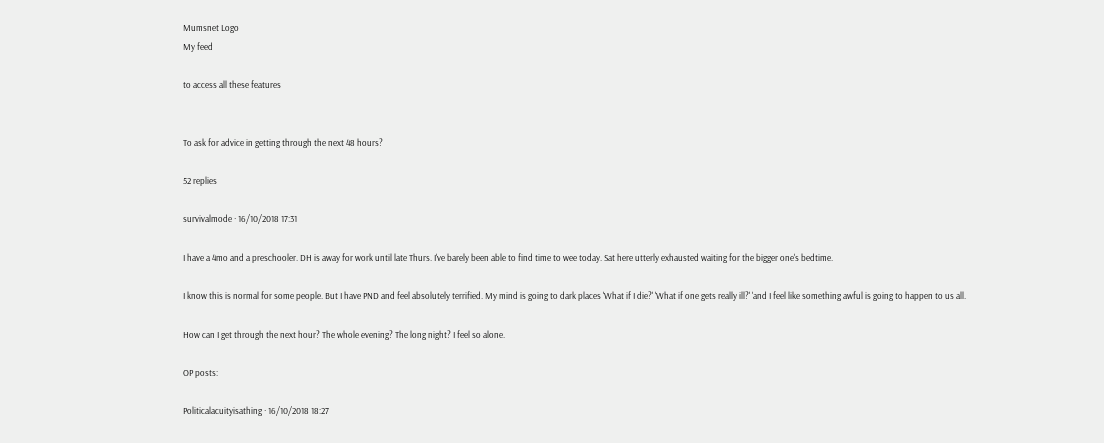Mumsnet Logo
My feed

to access all these features


To ask for advice in getting through the next 48 hours?

52 replies

survivalmode · 16/10/2018 17:31

I have a 4mo and a preschooler. DH is away for work until late Thurs. I've barely been able to find time to wee today. Sat here utterly exhausted waiting for the bigger one's bedtime.

I know this is normal for some people. But I have PND and feel absolutely terrified. My mind is going to dark places 'What if I die?' 'What if one gets really ill?' 'and I feel like something awful is going to happen to us all.

How can I get through the next hour? The whole evening? The long night? I feel so alone.

OP posts:

Politicalacuityisathing · 16/10/2018 18:27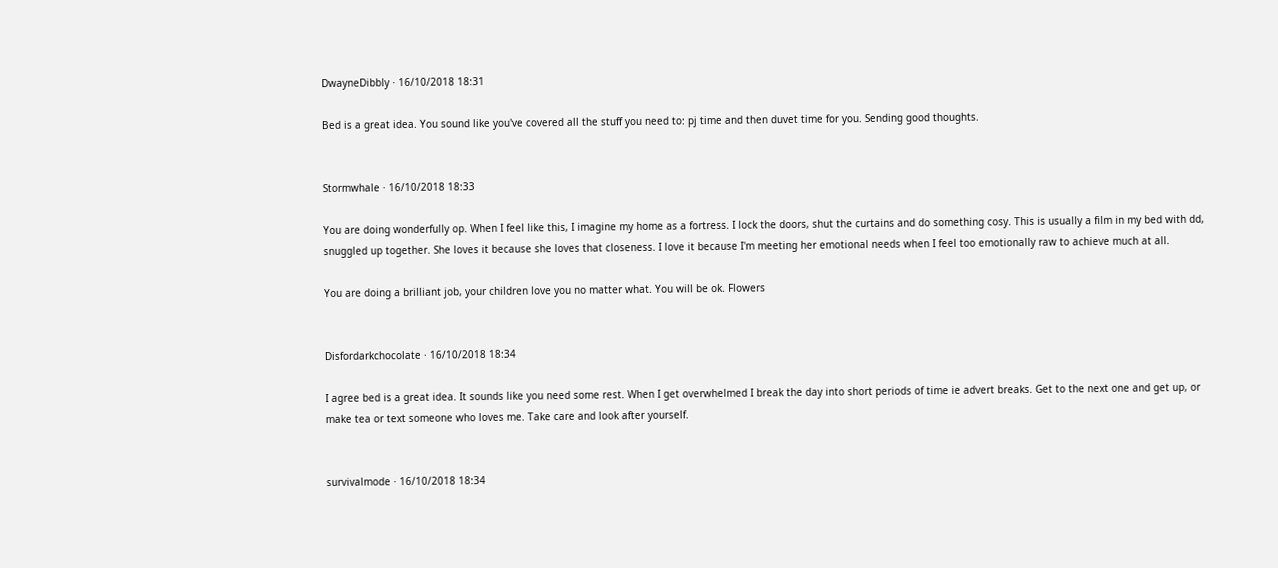DwayneDibbly · 16/10/2018 18:31

Bed is a great idea. You sound like you've covered all the stuff you need to: pj time and then duvet time for you. Sending good thoughts.


Stormwhale · 16/10/2018 18:33

You are doing wonderfully op. When I feel like this, I imagine my home as a fortress. I lock the doors, shut the curtains and do something cosy. This is usually a film in my bed with dd, snuggled up together. She loves it because she loves that closeness. I love it because I'm meeting her emotional needs when I feel too emotionally raw to achieve much at all.

You are doing a brilliant job, your children love you no matter what. You will be ok. Flowers


Disfordarkchocolate · 16/10/2018 18:34

I agree bed is a great idea. It sounds like you need some rest. When I get overwhelmed I break the day into short periods of time ie advert breaks. Get to the next one and get up, or make tea or text someone who loves me. Take care and look after yourself.


survivalmode · 16/10/2018 18:34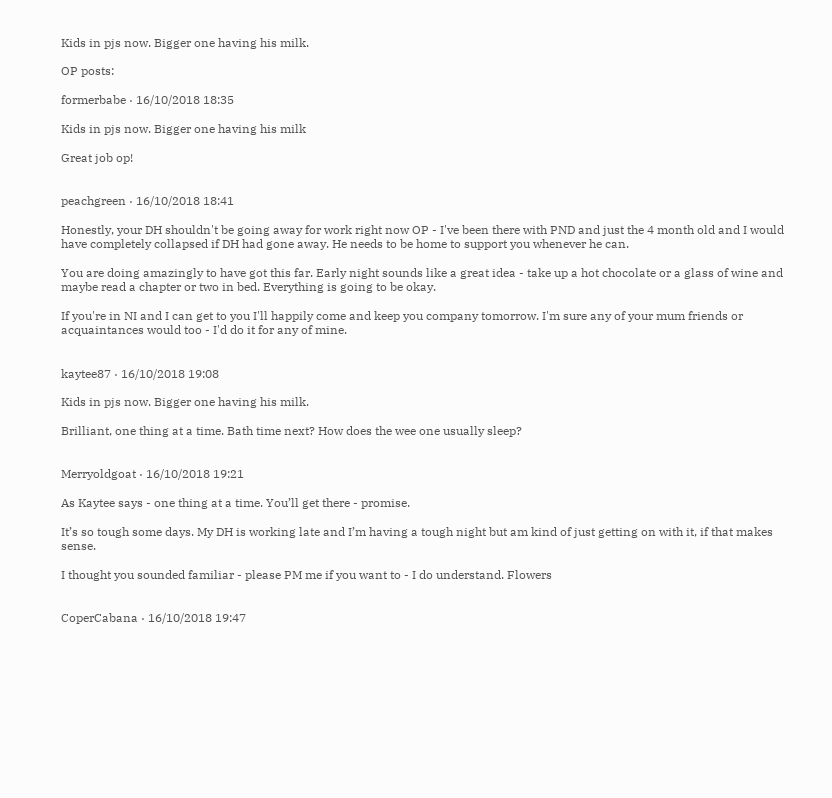Kids in pjs now. Bigger one having his milk.

OP posts:

formerbabe · 16/10/2018 18:35

Kids in pjs now. Bigger one having his milk

Great job op!


peachgreen · 16/10/2018 18:41

Honestly, your DH shouldn't be going away for work right now OP - I've been there with PND and just the 4 month old and I would have completely collapsed if DH had gone away. He needs to be home to support you whenever he can.

You are doing amazingly to have got this far. Early night sounds like a great idea - take up a hot chocolate or a glass of wine and maybe read a chapter or two in bed. Everything is going to be okay.

If you're in NI and I can get to you I'll happily come and keep you company tomorrow. I'm sure any of your mum friends or acquaintances would too - I'd do it for any of mine.


kaytee87 · 16/10/2018 19:08

Kids in pjs now. Bigger one having his milk.

Brilliant, one thing at a time. Bath time next? How does the wee one usually sleep?


Merryoldgoat · 16/10/2018 19:21

As Kaytee says - one thing at a time. You’ll get there - promise.

It’s so tough some days. My DH is working late and I’m having a tough night but am kind of just getting on with it, if that makes sense.

I thought you sounded familiar - please PM me if you want to - I do understand. Flowers


CoperCabana · 16/10/2018 19:47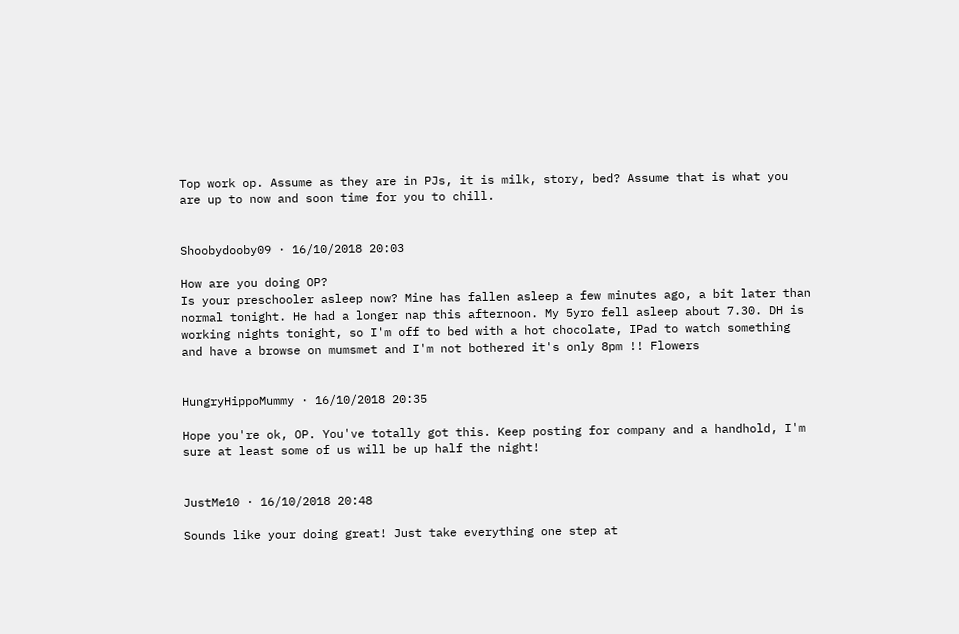Top work op. Assume as they are in PJs, it is milk, story, bed? Assume that is what you are up to now and soon time for you to chill.


Shoobydooby09 · 16/10/2018 20:03

How are you doing OP?
Is your preschooler asleep now? Mine has fallen asleep a few minutes ago, a bit later than normal tonight. He had a longer nap this afternoon. My 5yro fell asleep about 7.30. DH is working nights tonight, so I'm off to bed with a hot chocolate, IPad to watch something and have a browse on mumsmet and I'm not bothered it's only 8pm !! Flowers


HungryHippoMummy · 16/10/2018 20:35

Hope you're ok, OP. You've totally got this. Keep posting for company and a handhold, I'm sure at least some of us will be up half the night!


JustMe10 · 16/10/2018 20:48

Sounds like your doing great! Just take everything one step at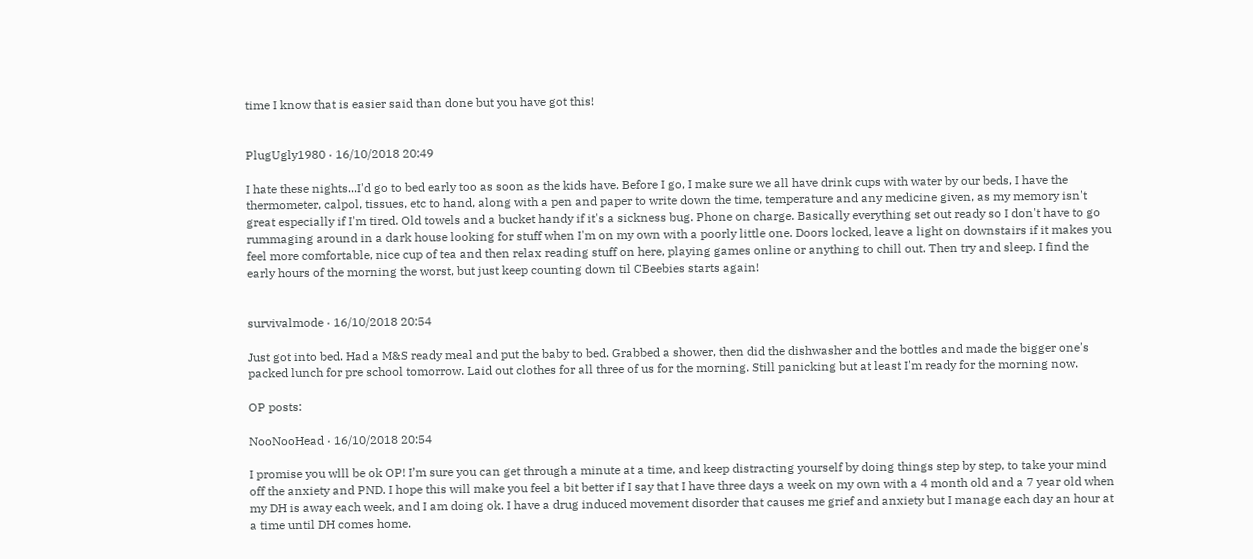time I know that is easier said than done but you have got this!


PlugUgly1980 · 16/10/2018 20:49

I hate these nights...I'd go to bed early too as soon as the kids have. Before I go, I make sure we all have drink cups with water by our beds, I have the thermometer, calpol, tissues, etc to hand, along with a pen and paper to write down the time, temperature and any medicine given, as my memory isn't great especially if I'm tired. Old towels and a bucket handy if it's a sickness bug. Phone on charge. Basically everything set out ready so I don't have to go rummaging around in a dark house looking for stuff when I'm on my own with a poorly little one. Doors locked, leave a light on downstairs if it makes you feel more comfortable, nice cup of tea and then relax reading stuff on here, playing games online or anything to chill out. Then try and sleep. I find the early hours of the morning the worst, but just keep counting down til CBeebies starts again!


survivalmode · 16/10/2018 20:54

Just got into bed. Had a M&S ready meal and put the baby to bed. Grabbed a shower, then did the dishwasher and the bottles and made the bigger one's packed lunch for pre school tomorrow. Laid out clothes for all three of us for the morning. Still panicking but at least I'm ready for the morning now.

OP posts:

NooNooHead · 16/10/2018 20:54

I promise you wlll be ok OP! I’m sure you can get through a minute at a time, and keep distracting yourself by doing things step by step, to take your mind off the anxiety and PND. I hope this will make you feel a bit better if I say that I have three days a week on my own with a 4 month old and a 7 year old when my DH is away each week, and I am doing ok. I have a drug induced movement disorder that causes me grief and anxiety but I manage each day an hour at a time until DH comes home.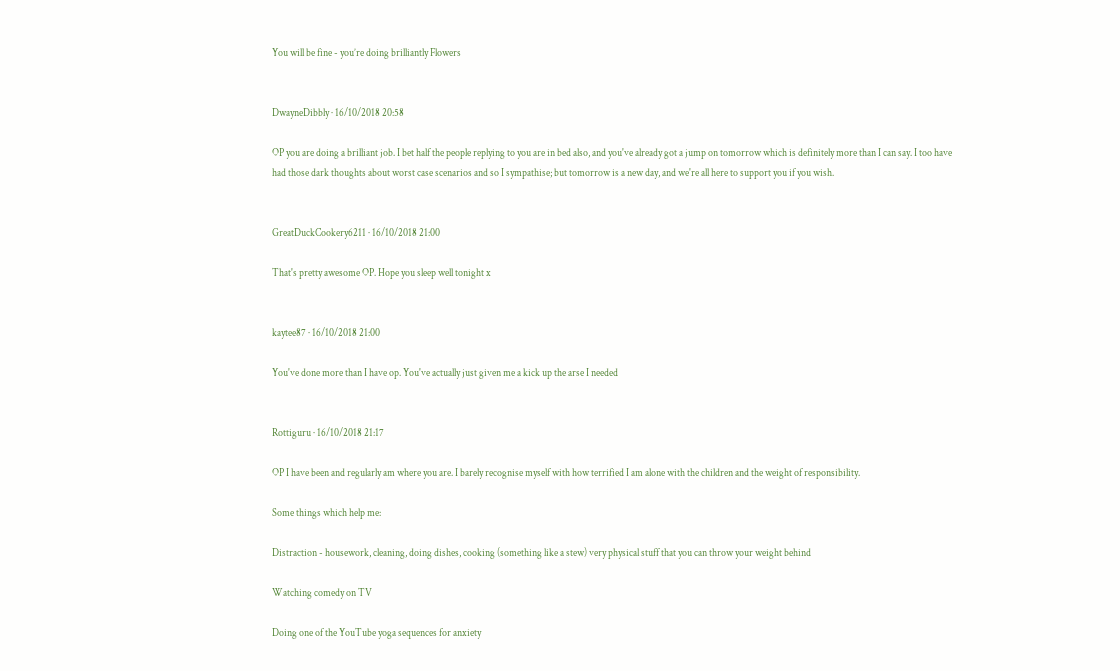You will be fine - you’re doing brilliantly Flowers


DwayneDibbly · 16/10/2018 20:58

OP you are doing a brilliant job. I bet half the people replying to you are in bed also, and you've already got a jump on tomorrow which is definitely more than I can say. I too have had those dark thoughts about worst case scenarios and so I sympathise; but tomorrow is a new day, and we're all here to support you if you wish.


GreatDuckCookery6211 · 16/10/2018 21:00

That's pretty awesome OP. Hope you sleep well tonight x


kaytee87 · 16/10/2018 21:00

You've done more than I have op. You've actually just given me a kick up the arse I needed


Rottiguru · 16/10/2018 21:17

OP I have been and regularly am where you are. I barely recognise myself with how terrified I am alone with the children and the weight of responsibility.

Some things which help me:

Distraction - housework, cleaning, doing dishes, cooking (something like a stew) very physical stuff that you can throw your weight behind

Watching comedy on TV

Doing one of the YouTube yoga sequences for anxiety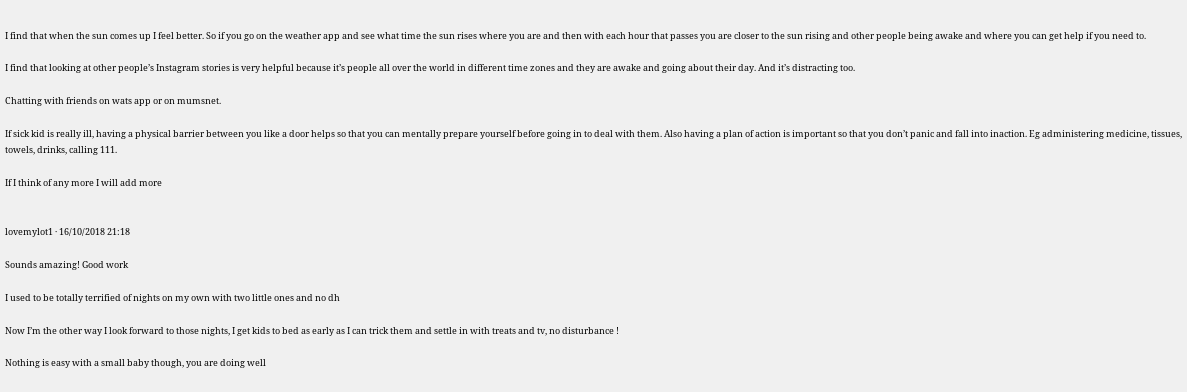I find that when the sun comes up I feel better. So if you go on the weather app and see what time the sun rises where you are and then with each hour that passes you are closer to the sun rising and other people being awake and where you can get help if you need to.

I find that looking at other people’s Instagram stories is very helpful because it’s people all over the world in different time zones and they are awake and going about their day. And it’s distracting too.

Chatting with friends on wats app or on mumsnet.

If sick kid is really ill, having a physical barrier between you like a door helps so that you can mentally prepare yourself before going in to deal with them. Also having a plan of action is important so that you don’t panic and fall into inaction. Eg administering medicine, tissues, towels, drinks, calling 111.

If I think of any more I will add more


lovemylot1 · 16/10/2018 21:18

Sounds amazing! Good work

I used to be totally terrified of nights on my own with two little ones and no dh

Now I’m the other way I look forward to those nights, I get kids to bed as early as I can trick them and settle in with treats and tv, no disturbance !

Nothing is easy with a small baby though, you are doing well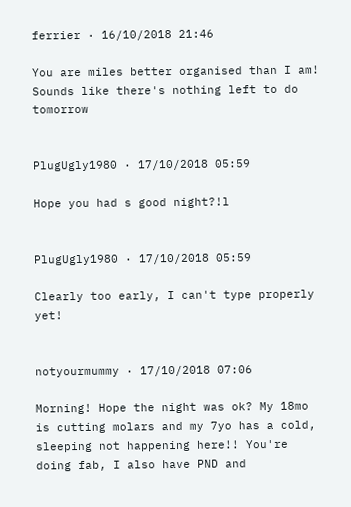ferrier · 16/10/2018 21:46

You are miles better organised than I am!
Sounds like there's nothing left to do tomorrow


PlugUgly1980 · 17/10/2018 05:59

Hope you had s good night?!l


PlugUgly1980 · 17/10/2018 05:59

Clearly too early, I can't type properly yet!


notyourmummy · 17/10/2018 07:06

Morning! Hope the night was ok? My 18mo is cutting molars and my 7yo has a cold, sleeping not happening here!! You're doing fab, I also have PND and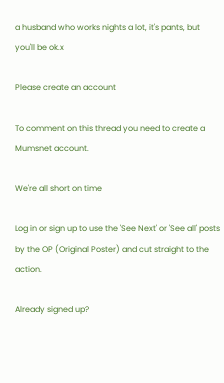a husband who works nights a lot, it's pants, but you'll be ok.x

Please create an account

To comment on this thread you need to create a Mumsnet account.

We're all short on time

Log in or sign up to use the 'See Next' or 'See all' posts by the OP (Original Poster) and cut straight to the action.

Already signed up?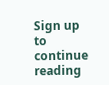Sign up to continue reading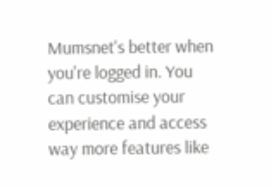Mumsnet's better when you're logged in. You can customise your experience and access way more features like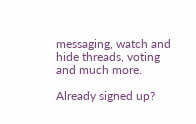messaging, watch and hide threads, voting and much more.

Already signed up?